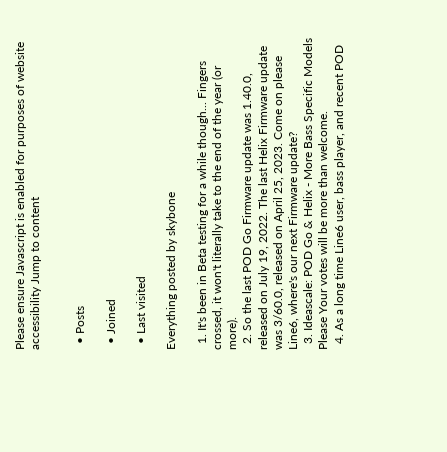Please ensure Javascript is enabled for purposes of website accessibility Jump to content


  • Posts

  • Joined

  • Last visited

Everything posted by skybone

  1. It's been in Beta testing for a while though... Fingers crossed, it won't literally take to the end of the year (or more).
  2. So the last POD Go Firmware update was 1.40.0, released on July 19, 2022. The last Helix Firmware update was 3/60.0, released on April 25, 2023. Come on please Line6, where's our next Firmware update?
  3. Ideascale: POD Go & Helix - More Bass Specific Models Please Your votes will be more than welcome.
  4. As a long time Line6 user, bass player, and recent POD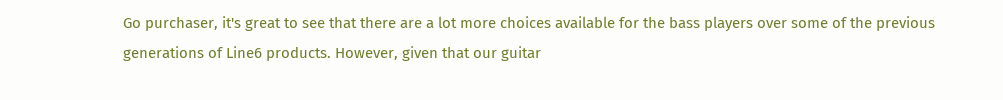Go purchaser, it's great to see that there are a lot more choices available for the bass players over some of the previous generations of Line6 products. However, given that our guitar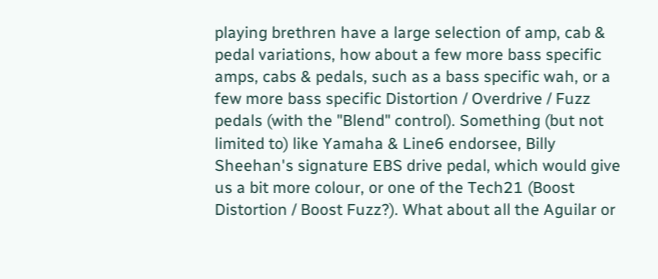playing brethren have a large selection of amp, cab & pedal variations, how about a few more bass specific amps, cabs & pedals, such as a bass specific wah, or a few more bass specific Distortion / Overdrive / Fuzz pedals (with the "Blend" control). Something (but not limited to) like Yamaha & Line6 endorsee, Billy Sheehan's signature EBS drive pedal, which would give us a bit more colour, or one of the Tech21 (Boost Distortion / Boost Fuzz?). What about all the Aguilar or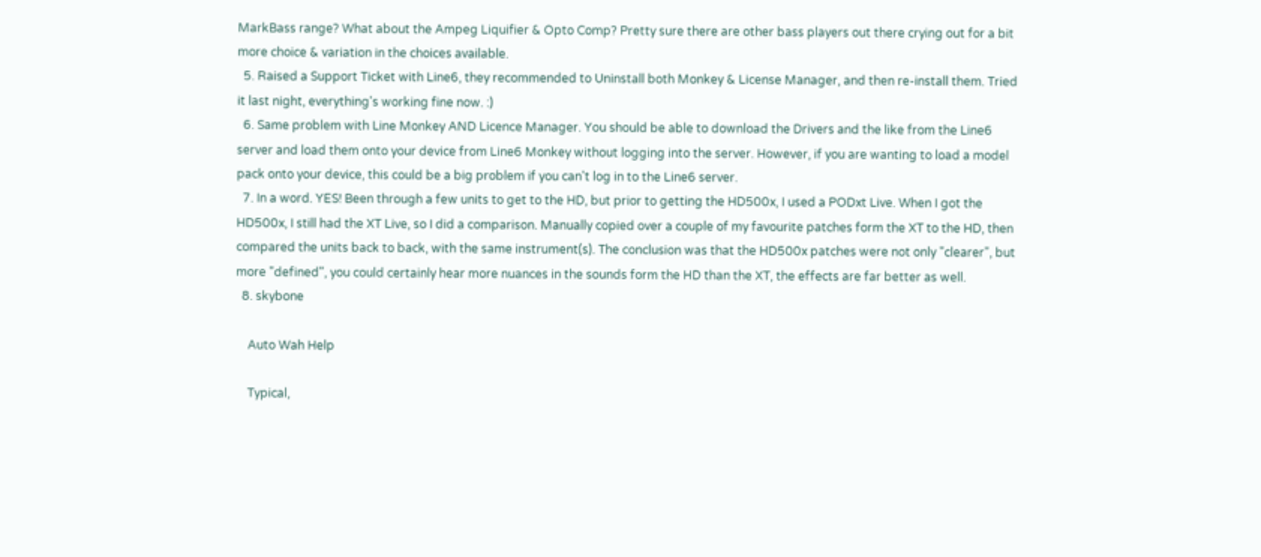MarkBass range? What about the Ampeg Liquifier & Opto Comp? Pretty sure there are other bass players out there crying out for a bit more choice & variation in the choices available.
  5. Raised a Support Ticket with Line6, they recommended to Uninstall both Monkey & License Manager, and then re-install them. Tried it last night, everything's working fine now. :)
  6. Same problem with Line Monkey AND Licence Manager. You should be able to download the Drivers and the like from the Line6 server and load them onto your device from Line6 Monkey without logging into the server. However, if you are wanting to load a model pack onto your device, this could be a big problem if you can't log in to the Line6 server.
  7. In a word. YES! Been through a few units to get to the HD, but prior to getting the HD500x, I used a PODxt Live. When I got the HD500x, I still had the XT Live, so I did a comparison. Manually copied over a couple of my favourite patches form the XT to the HD, then compared the units back to back, with the same instrument(s). The conclusion was that the HD500x patches were not only "clearer", but more "defined", you could certainly hear more nuances in the sounds form the HD than the XT, the effects are far better as well.
  8. skybone

    Auto Wah Help

    Typical,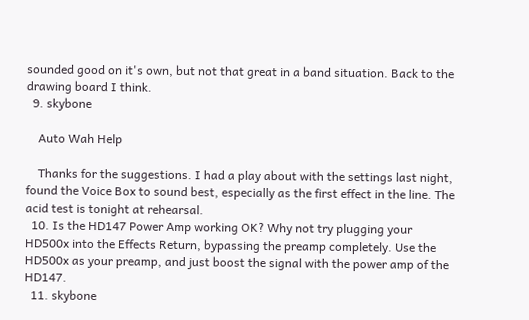sounded good on it's own, but not that great in a band situation. Back to the drawing board I think.
  9. skybone

    Auto Wah Help

    Thanks for the suggestions. I had a play about with the settings last night, found the Voice Box to sound best, especially as the first effect in the line. The acid test is tonight at rehearsal.
  10. Is the HD147 Power Amp working OK? Why not try plugging your HD500x into the Effects Return, bypassing the preamp completely. Use the HD500x as your preamp, and just boost the signal with the power amp of the HD147.
  11. skybone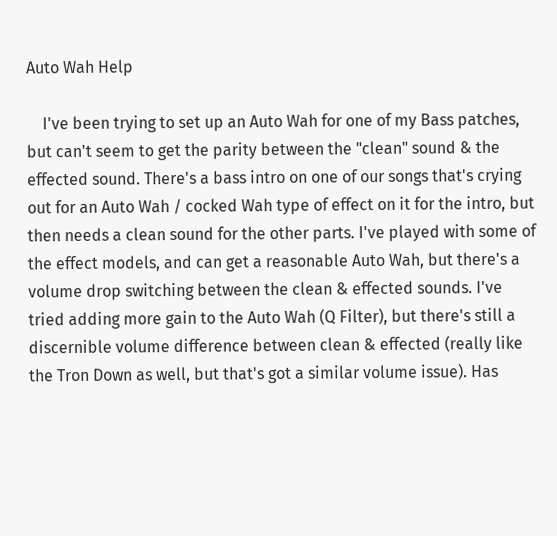Auto Wah Help

    I've been trying to set up an Auto Wah for one of my Bass patches, but can't seem to get the parity between the "clean" sound & the effected sound. There's a bass intro on one of our songs that's crying out for an Auto Wah / cocked Wah type of effect on it for the intro, but then needs a clean sound for the other parts. I've played with some of the effect models, and can get a reasonable Auto Wah, but there's a volume drop switching between the clean & effected sounds. I've tried adding more gain to the Auto Wah (Q Filter), but there's still a discernible volume difference between clean & effected (really like the Tron Down as well, but that's got a similar volume issue). Has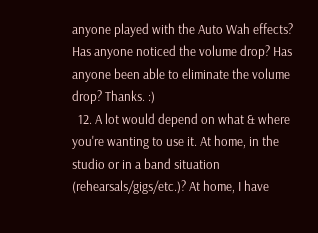anyone played with the Auto Wah effects? Has anyone noticed the volume drop? Has anyone been able to eliminate the volume drop? Thanks. :)
  12. A lot would depend on what & where you're wanting to use it. At home, in the studio or in a band situation (rehearsals/gigs/etc.)? At home, I have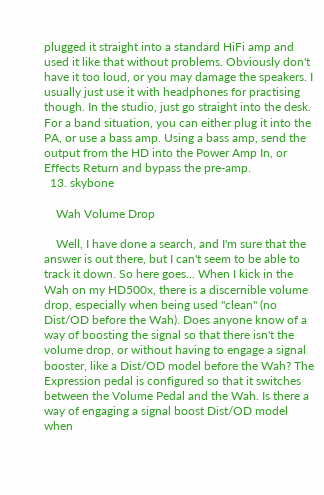plugged it straight into a standard HiFi amp and used it like that without problems. Obviously don't have it too loud, or you may damage the speakers. I usually just use it with headphones for practising though. In the studio, just go straight into the desk. For a band situation, you can either plug it into the PA, or use a bass amp. Using a bass amp, send the output from the HD into the Power Amp In, or Effects Return and bypass the pre-amp.
  13. skybone

    Wah Volume Drop

    Well, I have done a search, and I'm sure that the answer is out there, but I can't seem to be able to track it down. So here goes... When I kick in the Wah on my HD500x, there is a discernible volume drop, especially when being used "clean" (no Dist/OD before the Wah). Does anyone know of a way of boosting the signal so that there isn't the volume drop, or without having to engage a signal booster, like a Dist/OD model before the Wah? The Expression pedal is configured so that it switches between the Volume Pedal and the Wah. Is there a way of engaging a signal boost Dist/OD model when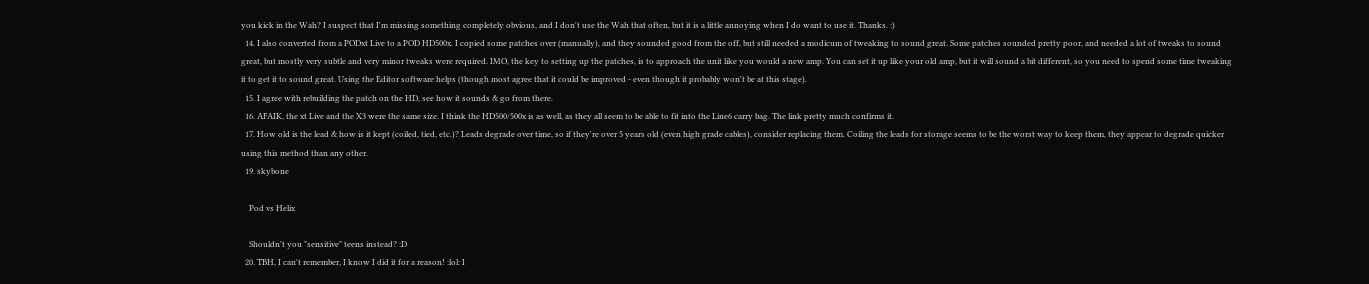you kick in the Wah? I suspect that I'm missing something completely obvious, and I don't use the Wah that often, but it is a little annoying when I do want to use it. Thanks. :)
  14. I also converted from a PODxt Live to a POD HD500x. I copied some patches over (manually), and they sounded good from the off, but still needed a modicum of tweaking to sound great. Some patches sounded pretty poor, and needed a lot of tweaks to sound great, but mostly very subtle and very minor tweaks were required. IMO, the key to setting up the patches, is to approach the unit like you would a new amp. You can set it up like your old amp, but it will sound a bit different, so you need to spend some time tweaking it to get it to sound great. Using the Editor software helps (though most agree that it could be improved - even though it probably won't be at this stage).
  15. I agree with rebuilding the patch on the HD, see how it sounds & go from there.
  16. AFAIK, the xt Live and the X3 were the same size. I think the HD500/500x is as well, as they all seem to be able to fit into the Line6 carry bag. The link pretty much confirms it.
  17. How old is the lead & how is it kept (coiled, tied, etc.)? Leads degrade over time, so if they're over 5 years old (even high grade cables), consider replacing them. Coiling the leads for storage seems to be the worst way to keep them, they appear to degrade quicker using this method than any other.
  19. skybone

    Pod vs Helix

    Shouldn't you "sensitive" teens instead? :D
  20. TBH, I can't remember, I know I did it for a reason! :lol: I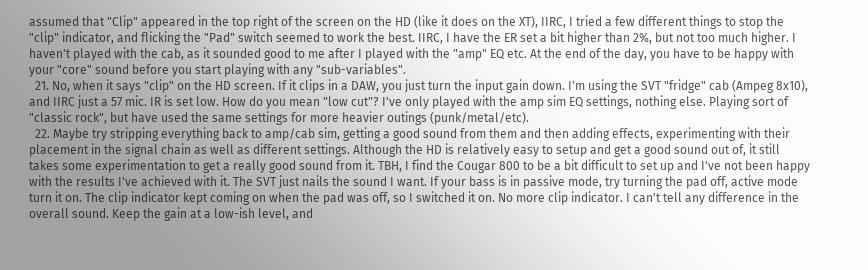assumed that "Clip" appeared in the top right of the screen on the HD (like it does on the XT), IIRC, I tried a few different things to stop the "clip" indicator, and flicking the "Pad" switch seemed to work the best. IIRC, I have the ER set a bit higher than 2%, but not too much higher. I haven't played with the cab, as it sounded good to me after I played with the "amp" EQ etc. At the end of the day, you have to be happy with your "core" sound before you start playing with any "sub-variables".
  21. No, when it says "clip" on the HD screen. If it clips in a DAW, you just turn the input gain down. I'm using the SVT "fridge" cab (Ampeg 8x10), and IIRC just a 57 mic. IR is set low. How do you mean "low cut"? I've only played with the amp sim EQ settings, nothing else. Playing sort of "classic rock", but have used the same settings for more heavier outings (punk/metal/etc).
  22. Maybe try stripping everything back to amp/cab sim, getting a good sound from them and then adding effects, experimenting with their placement in the signal chain as well as different settings. Although the HD is relatively easy to setup and get a good sound out of, it still takes some experimentation to get a really good sound from it. TBH, I find the Cougar 800 to be a bit difficult to set up and I've not been happy with the results I've achieved with it. The SVT just nails the sound I want. If your bass is in passive mode, try turning the pad off, active mode turn it on. The clip indicator kept coming on when the pad was off, so I switched it on. No more clip indicator. I can't tell any difference in the overall sound. Keep the gain at a low-ish level, and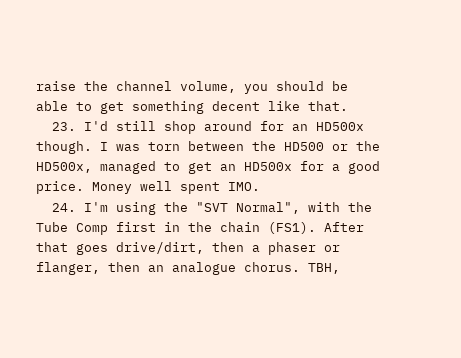raise the channel volume, you should be able to get something decent like that.
  23. I'd still shop around for an HD500x though. I was torn between the HD500 or the HD500x, managed to get an HD500x for a good price. Money well spent IMO.
  24. I'm using the "SVT Normal", with the Tube Comp first in the chain (FS1). After that goes drive/dirt, then a phaser or flanger, then an analogue chorus. TBH,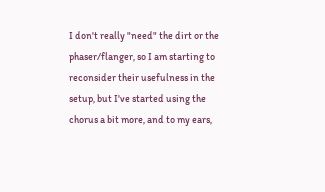I don't really "need" the dirt or the phaser/flanger, so I am starting to reconsider their usefulness in the setup, but I've started using the chorus a bit more, and to my ears,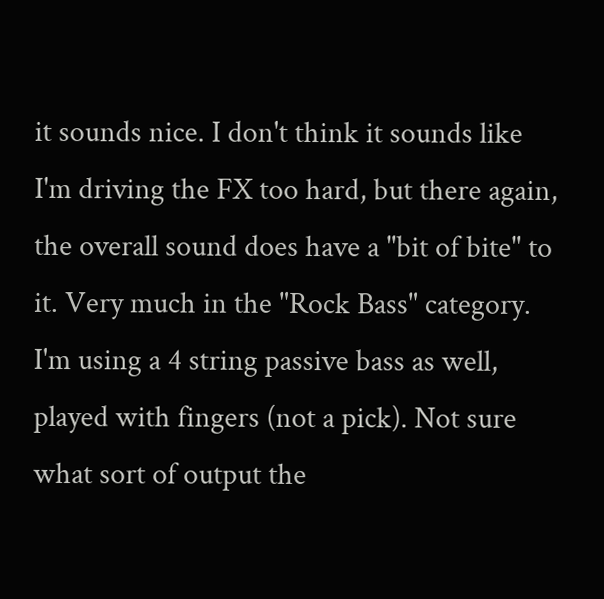it sounds nice. I don't think it sounds like I'm driving the FX too hard, but there again, the overall sound does have a "bit of bite" to it. Very much in the "Rock Bass" category. I'm using a 4 string passive bass as well, played with fingers (not a pick). Not sure what sort of output the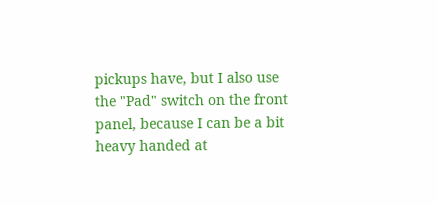pickups have, but I also use the "Pad" switch on the front panel, because I can be a bit heavy handed at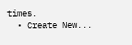times.
  • Create New...